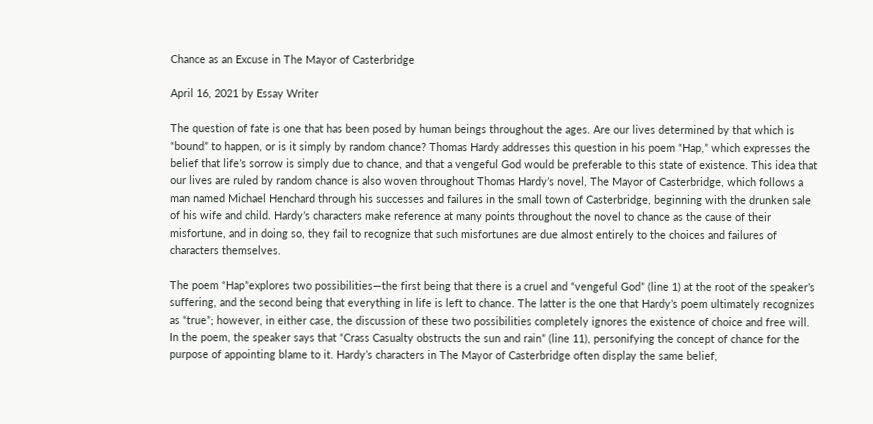Chance as an Excuse in The Mayor of Casterbridge

April 16, 2021 by Essay Writer

The question of fate is one that has been posed by human beings throughout the ages. Are our lives determined by that which is “bound” to happen, or is it simply by random chance? Thomas Hardy addresses this question in his poem “Hap,” which expresses the belief that life’s sorrow is simply due to chance, and that a vengeful God would be preferable to this state of existence. This idea that our lives are ruled by random chance is also woven throughout Thomas Hardy’s novel, The Mayor of Casterbridge, which follows a man named Michael Henchard through his successes and failures in the small town of Casterbridge, beginning with the drunken sale of his wife and child. Hardy’s characters make reference at many points throughout the novel to chance as the cause of their misfortune, and in doing so, they fail to recognize that such misfortunes are due almost entirely to the choices and failures of characters themselves.

The poem “Hap”explores two possibilities—the first being that there is a cruel and “vengeful God” (line 1) at the root of the speaker’s suffering, and the second being that everything in life is left to chance. The latter is the one that Hardy’s poem ultimately recognizes as “true”; however, in either case, the discussion of these two possibilities completely ignores the existence of choice and free will. In the poem, the speaker says that “Crass Casualty obstructs the sun and rain” (line 11), personifying the concept of chance for the purpose of appointing blame to it. Hardy’s characters in The Mayor of Casterbridge often display the same belief,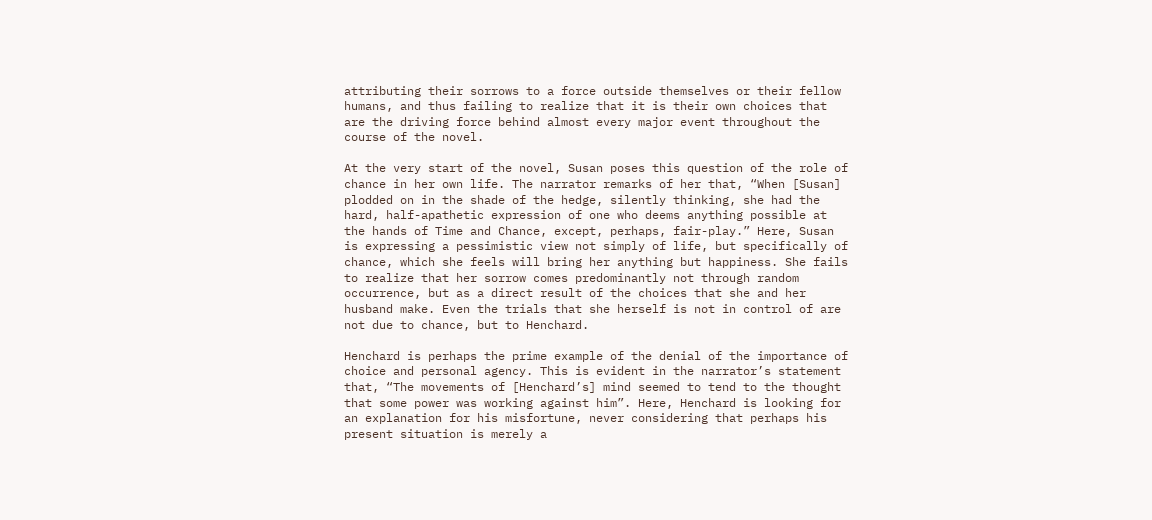attributing their sorrows to a force outside themselves or their fellow humans, and thus failing to realize that it is their own choices that are the driving force behind almost every major event throughout the course of the novel.

At the very start of the novel, Susan poses this question of the role of chance in her own life. The narrator remarks of her that, “When [Susan] plodded on in the shade of the hedge, silently thinking, she had the hard, half-apathetic expression of one who deems anything possible at the hands of Time and Chance, except, perhaps, fair-play.” Here, Susan is expressing a pessimistic view not simply of life, but specifically of chance, which she feels will bring her anything but happiness. She fails to realize that her sorrow comes predominantly not through random occurrence, but as a direct result of the choices that she and her husband make. Even the trials that she herself is not in control of are not due to chance, but to Henchard.

Henchard is perhaps the prime example of the denial of the importance of choice and personal agency. This is evident in the narrator’s statement that, “The movements of [Henchard’s] mind seemed to tend to the thought that some power was working against him”. Here, Henchard is looking for an explanation for his misfortune, never considering that perhaps his present situation is merely a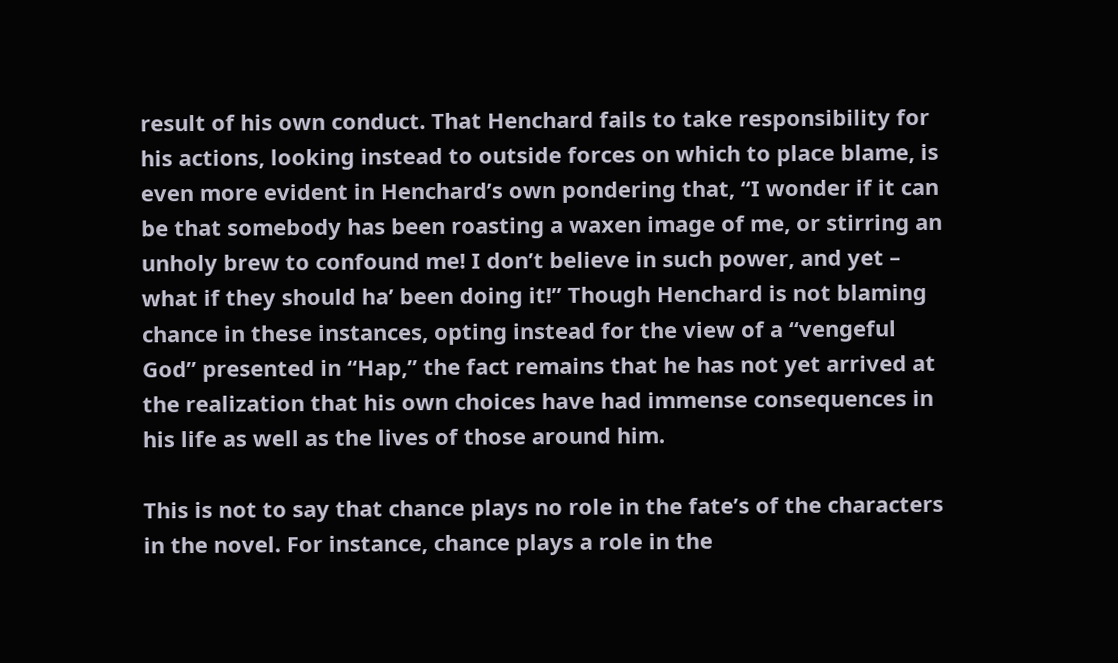result of his own conduct. That Henchard fails to take responsibility for his actions, looking instead to outside forces on which to place blame, is even more evident in Henchard’s own pondering that, “I wonder if it can be that somebody has been roasting a waxen image of me, or stirring an unholy brew to confound me! I don’t believe in such power, and yet – what if they should ha’ been doing it!” Though Henchard is not blaming chance in these instances, opting instead for the view of a “vengeful God” presented in “Hap,” the fact remains that he has not yet arrived at the realization that his own choices have had immense consequences in his life as well as the lives of those around him.

This is not to say that chance plays no role in the fate’s of the characters in the novel. For instance, chance plays a role in the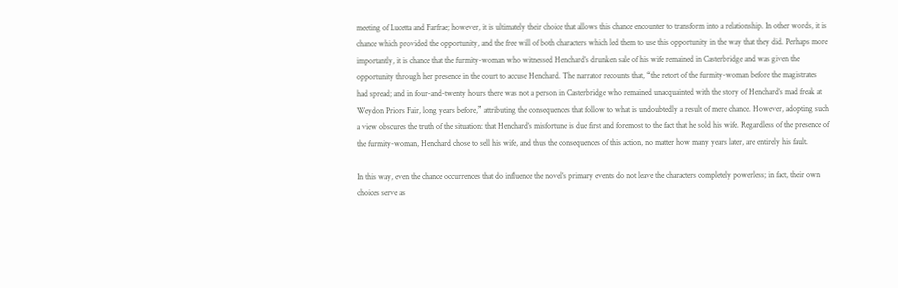meeting of Lucetta and Farfrae; however, it is ultimately their choice that allows this chance encounter to transform into a relationship. In other words, it is chance which provided the opportunity, and the free will of both characters which led them to use this opportunity in the way that they did. Perhaps more importantly, it is chance that the furmity-woman who witnessed Henchard’s drunken sale of his wife remained in Casterbridge and was given the opportunity through her presence in the court to accuse Henchard. The narrator recounts that, “the retort of the furmity-woman before the magistrates had spread; and in four-and-twenty hours there was not a person in Casterbridge who remained unacquainted with the story of Henchard’s mad freak at Weydon Priors Fair, long years before,” attributing the consequences that follow to what is undoubtedly a result of mere chance. However, adopting such a view obscures the truth of the situation: that Henchard’s misfortune is due first and foremost to the fact that he sold his wife. Regardless of the presence of the furmity-woman, Henchard chose to sell his wife, and thus the consequences of this action, no matter how many years later, are entirely his fault.

In this way, even the chance occurrences that do influence the novel’s primary events do not leave the characters completely powerless; in fact, their own choices serve as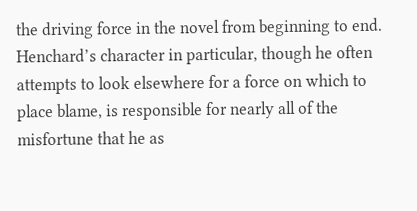the driving force in the novel from beginning to end. Henchard’s character in particular, though he often attempts to look elsewhere for a force on which to place blame, is responsible for nearly all of the misfortune that he as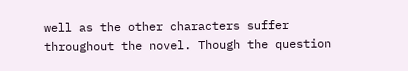well as the other characters suffer throughout the novel. Though the question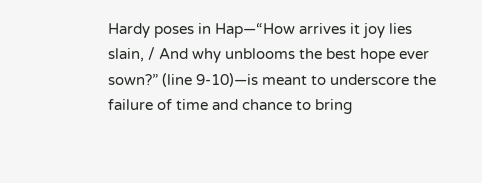Hardy poses in Hap—“How arrives it joy lies slain, / And why unblooms the best hope ever sown?” (line 9-10)—is meant to underscore the failure of time and chance to bring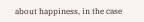about happiness, in the case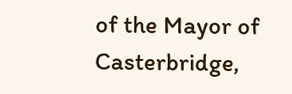of the Mayor of Casterbridge,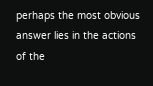perhaps the most obvious answer lies in the actions of the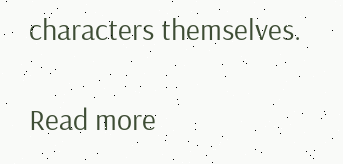characters themselves.

Read more